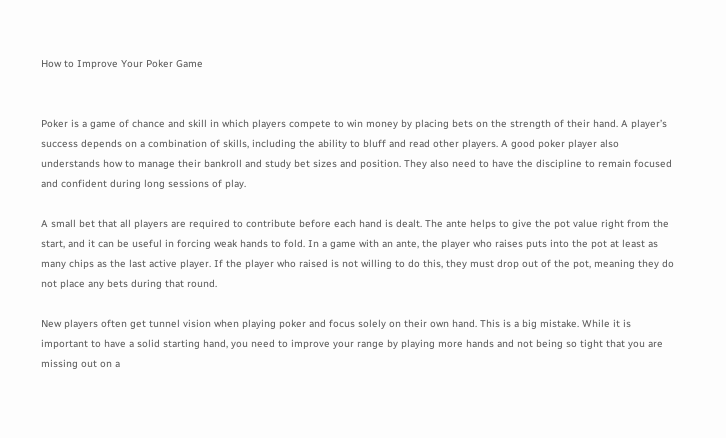How to Improve Your Poker Game


Poker is a game of chance and skill in which players compete to win money by placing bets on the strength of their hand. A player’s success depends on a combination of skills, including the ability to bluff and read other players. A good poker player also understands how to manage their bankroll and study bet sizes and position. They also need to have the discipline to remain focused and confident during long sessions of play.

A small bet that all players are required to contribute before each hand is dealt. The ante helps to give the pot value right from the start, and it can be useful in forcing weak hands to fold. In a game with an ante, the player who raises puts into the pot at least as many chips as the last active player. If the player who raised is not willing to do this, they must drop out of the pot, meaning they do not place any bets during that round.

New players often get tunnel vision when playing poker and focus solely on their own hand. This is a big mistake. While it is important to have a solid starting hand, you need to improve your range by playing more hands and not being so tight that you are missing out on a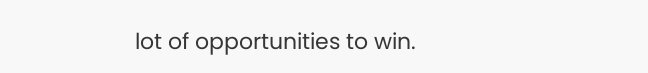lot of opportunities to win.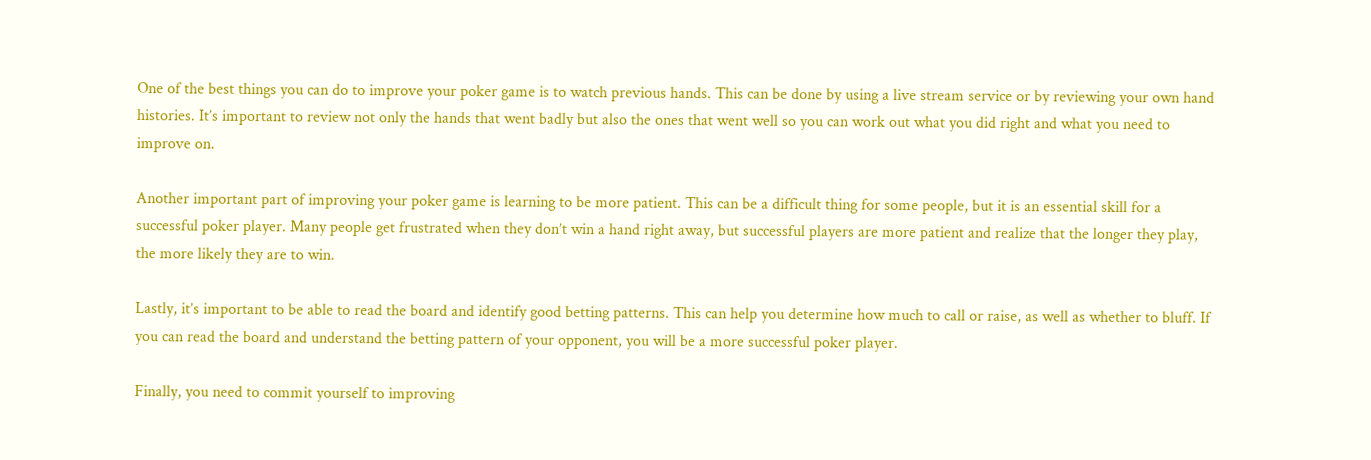One of the best things you can do to improve your poker game is to watch previous hands. This can be done by using a live stream service or by reviewing your own hand histories. It’s important to review not only the hands that went badly but also the ones that went well so you can work out what you did right and what you need to improve on.

Another important part of improving your poker game is learning to be more patient. This can be a difficult thing for some people, but it is an essential skill for a successful poker player. Many people get frustrated when they don’t win a hand right away, but successful players are more patient and realize that the longer they play, the more likely they are to win.

Lastly, it’s important to be able to read the board and identify good betting patterns. This can help you determine how much to call or raise, as well as whether to bluff. If you can read the board and understand the betting pattern of your opponent, you will be a more successful poker player.

Finally, you need to commit yourself to improving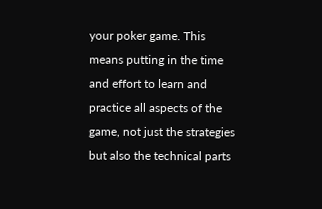your poker game. This means putting in the time and effort to learn and practice all aspects of the game, not just the strategies but also the technical parts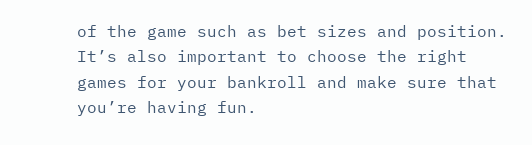of the game such as bet sizes and position. It’s also important to choose the right games for your bankroll and make sure that you’re having fun.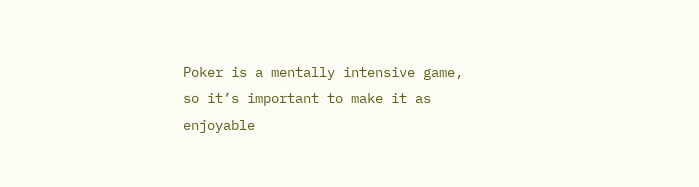Poker is a mentally intensive game, so it’s important to make it as enjoyable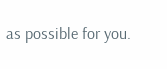as possible for you.